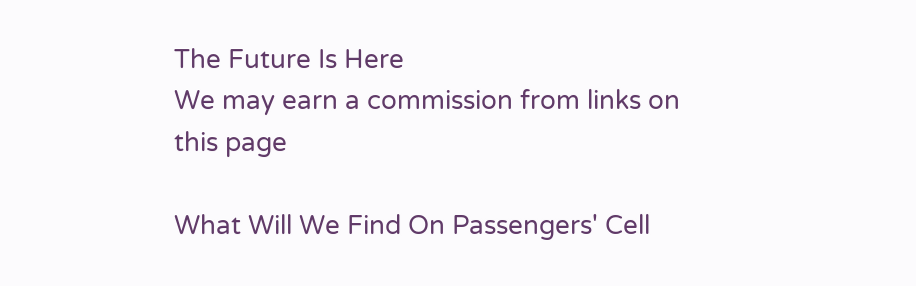The Future Is Here
We may earn a commission from links on this page

What Will We Find On Passengers' Cell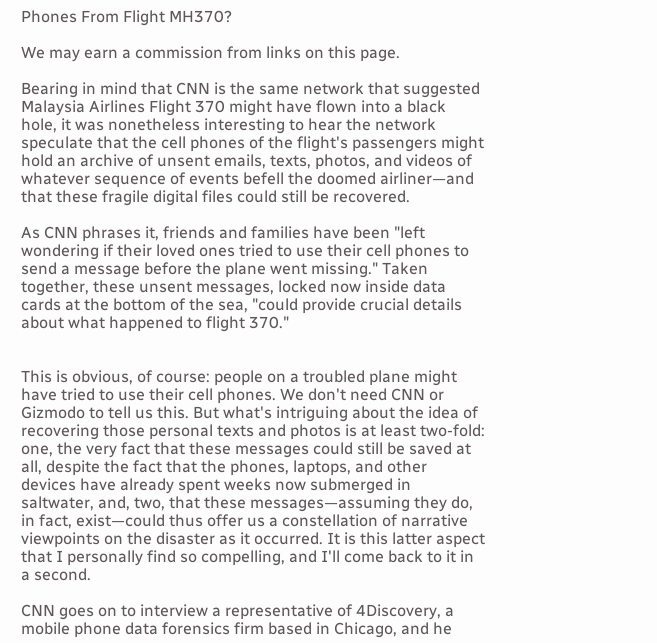Phones From Flight MH370?

We may earn a commission from links on this page.

Bearing in mind that CNN is the same network that suggested Malaysia Airlines Flight 370 might have flown into a black hole, it was nonetheless interesting to hear the network speculate that the cell phones of the flight's passengers might hold an archive of unsent emails, texts, photos, and videos of whatever sequence of events befell the doomed airliner—and that these fragile digital files could still be recovered.

As CNN phrases it, friends and families have been "left wondering if their loved ones tried to use their cell phones to send a message before the plane went missing." Taken together, these unsent messages, locked now inside data cards at the bottom of the sea, "could provide crucial details about what happened to flight 370."


This is obvious, of course: people on a troubled plane might have tried to use their cell phones. We don't need CNN or Gizmodo to tell us this. But what's intriguing about the idea of recovering those personal texts and photos is at least two-fold: one, the very fact that these messages could still be saved at all, despite the fact that the phones, laptops, and other devices have already spent weeks now submerged in saltwater, and, two, that these messages—assuming they do, in fact, exist—could thus offer us a constellation of narrative viewpoints on the disaster as it occurred. It is this latter aspect that I personally find so compelling, and I'll come back to it in a second.

CNN goes on to interview a representative of 4Discovery, a mobile phone data forensics firm based in Chicago, and he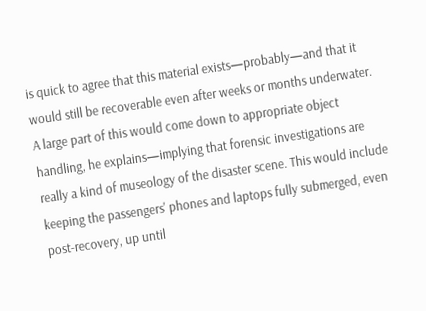is quick to agree that this material exists—probably—and that it would still be recoverable even after weeks or months underwater. A large part of this would come down to appropriate object handling, he explains—implying that forensic investigations are really a kind of museology of the disaster scene. This would include keeping the passengers' phones and laptops fully submerged, even post-recovery, up until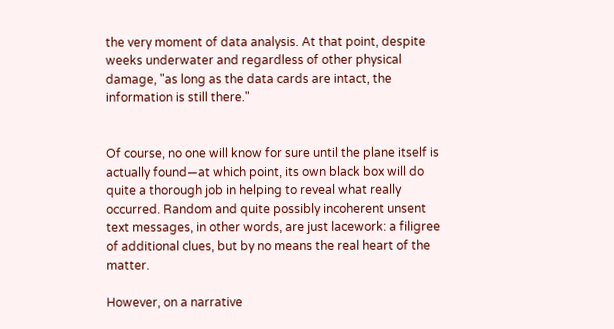the very moment of data analysis. At that point, despite weeks underwater and regardless of other physical damage, "as long as the data cards are intact, the information is still there."


Of course, no one will know for sure until the plane itself is actually found—at which point, its own black box will do quite a thorough job in helping to reveal what really occurred. Random and quite possibly incoherent unsent text messages, in other words, are just lacework: a filigree of additional clues, but by no means the real heart of the matter.

However, on a narrative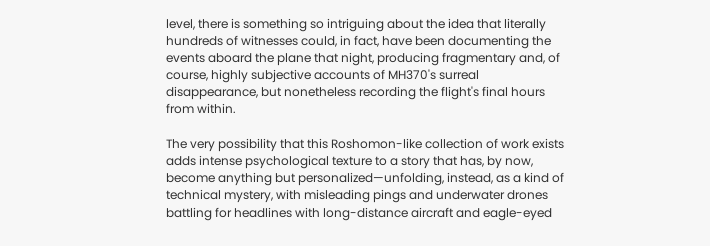level, there is something so intriguing about the idea that literally hundreds of witnesses could, in fact, have been documenting the events aboard the plane that night, producing fragmentary and, of course, highly subjective accounts of MH370's surreal disappearance, but nonetheless recording the flight's final hours from within.

The very possibility that this Roshomon-like collection of work exists adds intense psychological texture to a story that has, by now, become anything but personalized—unfolding, instead, as a kind of technical mystery, with misleading pings and underwater drones battling for headlines with long-distance aircraft and eagle-eyed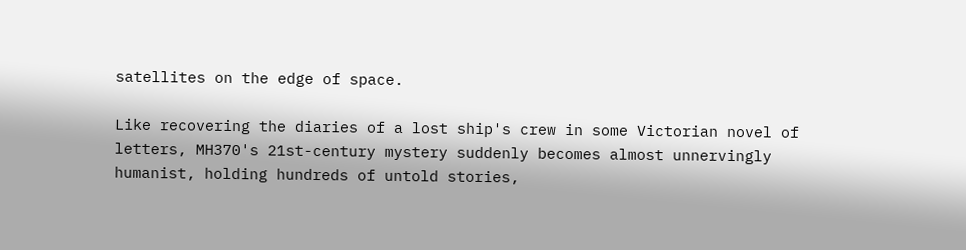satellites on the edge of space.

Like recovering the diaries of a lost ship's crew in some Victorian novel of letters, MH370's 21st-century mystery suddenly becomes almost unnervingly humanist, holding hundreds of untold stories,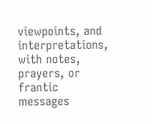viewpoints, and interpretations, with notes, prayers, or frantic messages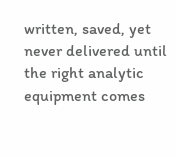written, saved, yet never delivered until the right analytic equipment comes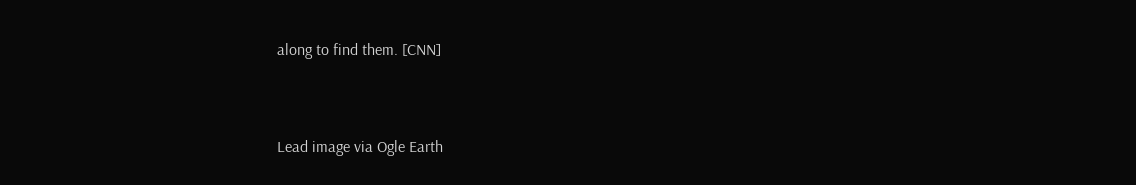along to find them. [CNN]


Lead image via Ogle Earth